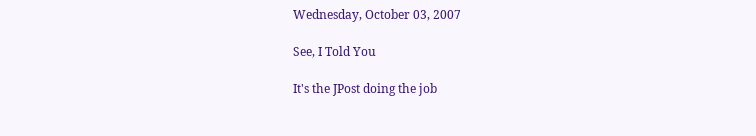Wednesday, October 03, 2007

See, I Told You

It's the JPost doing the job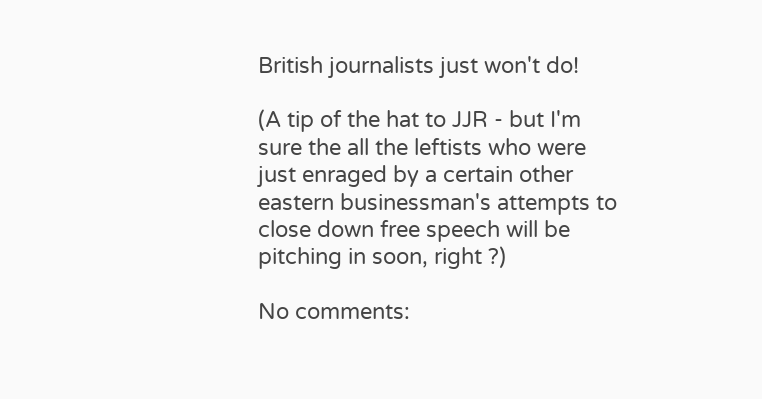British journalists just won't do!

(A tip of the hat to JJR - but I'm sure the all the leftists who were just enraged by a certain other eastern businessman's attempts to close down free speech will be pitching in soon, right ?)

No comments: